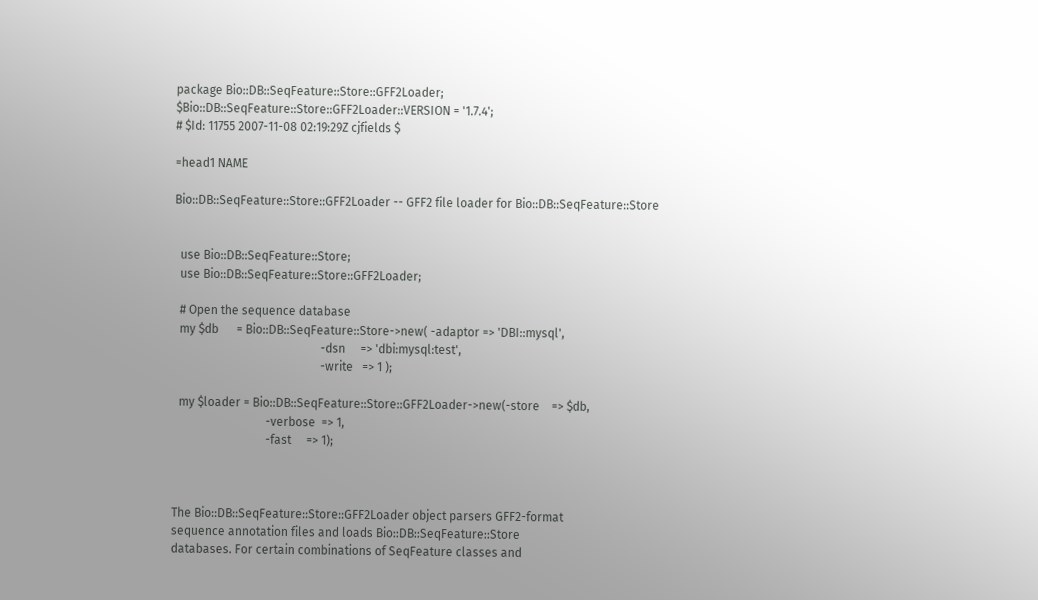package Bio::DB::SeqFeature::Store::GFF2Loader;
$Bio::DB::SeqFeature::Store::GFF2Loader::VERSION = '1.7.4';
# $Id: 11755 2007-11-08 02:19:29Z cjfields $

=head1 NAME

Bio::DB::SeqFeature::Store::GFF2Loader -- GFF2 file loader for Bio::DB::SeqFeature::Store


  use Bio::DB::SeqFeature::Store;
  use Bio::DB::SeqFeature::Store::GFF2Loader;

  # Open the sequence database
  my $db      = Bio::DB::SeqFeature::Store->new( -adaptor => 'DBI::mysql',
                                                 -dsn     => 'dbi:mysql:test',
                                                 -write   => 1 );

  my $loader = Bio::DB::SeqFeature::Store::GFF2Loader->new(-store    => $db,
                               -verbose  => 1,
                               -fast     => 1);



The Bio::DB::SeqFeature::Store::GFF2Loader object parsers GFF2-format
sequence annotation files and loads Bio::DB::SeqFeature::Store
databases. For certain combinations of SeqFeature classes and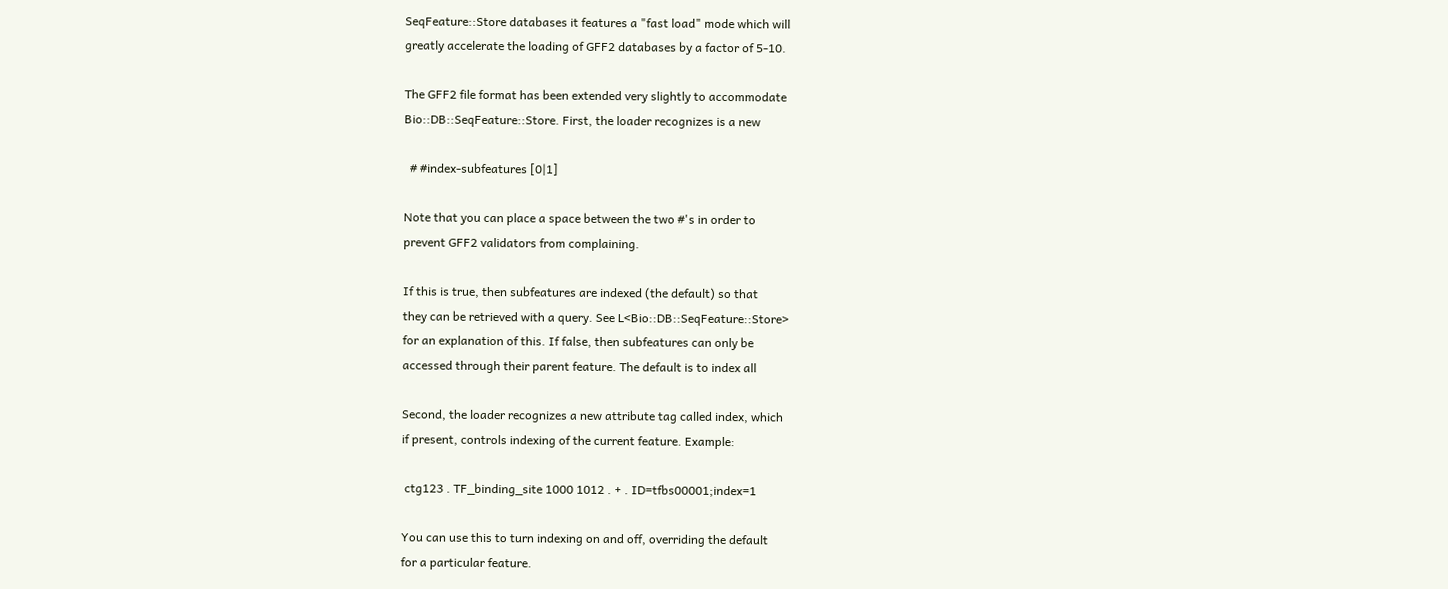SeqFeature::Store databases it features a "fast load" mode which will
greatly accelerate the loading of GFF2 databases by a factor of 5-10.

The GFF2 file format has been extended very slightly to accommodate
Bio::DB::SeqFeature::Store. First, the loader recognizes is a new

  # #index-subfeatures [0|1]

Note that you can place a space between the two #'s in order to
prevent GFF2 validators from complaining.

If this is true, then subfeatures are indexed (the default) so that
they can be retrieved with a query. See L<Bio::DB::SeqFeature::Store>
for an explanation of this. If false, then subfeatures can only be
accessed through their parent feature. The default is to index all

Second, the loader recognizes a new attribute tag called index, which
if present, controls indexing of the current feature. Example:

 ctg123 . TF_binding_site 1000 1012 . + . ID=tfbs00001;index=1

You can use this to turn indexing on and off, overriding the default
for a particular feature.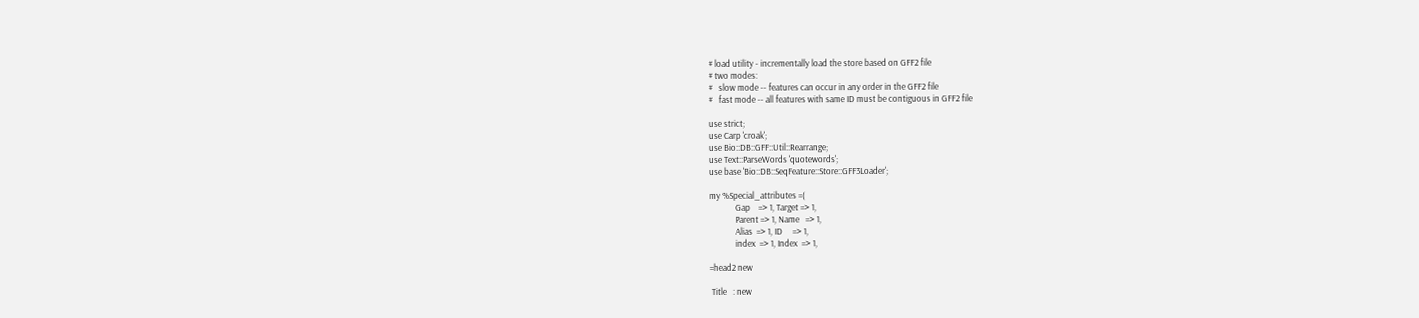# load utility - incrementally load the store based on GFF2 file
# two modes:
#   slow mode -- features can occur in any order in the GFF2 file
#   fast mode -- all features with same ID must be contiguous in GFF2 file

use strict;
use Carp 'croak';
use Bio::DB::GFF::Util::Rearrange;
use Text::ParseWords 'quotewords';
use base 'Bio::DB::SeqFeature::Store::GFF3Loader';

my %Special_attributes =(
             Gap    => 1, Target => 1,
             Parent => 1, Name   => 1,
             Alias  => 1, ID     => 1,
             index  => 1, Index  => 1,

=head2 new

 Title   : new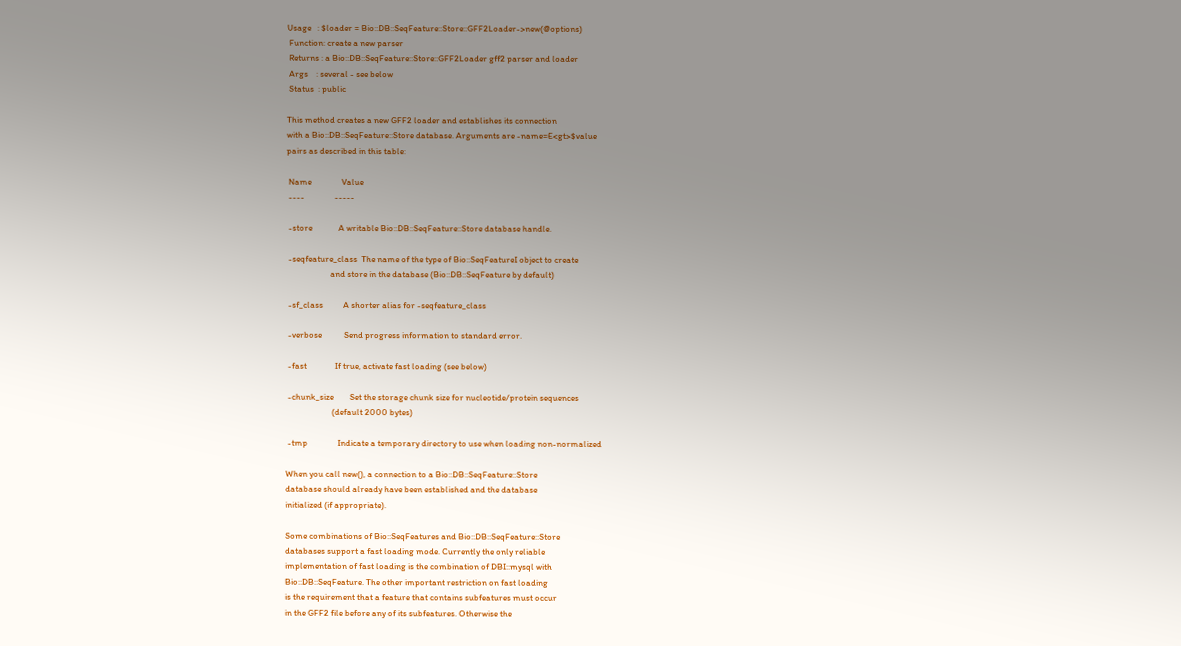Usage   : $loader = Bio::DB::SeqFeature::Store::GFF2Loader->new(@options)
 Function: create a new parser
 Returns : a Bio::DB::SeqFeature::Store::GFF2Loader gff2 parser and loader
 Args    : several - see below
 Status  : public

This method creates a new GFF2 loader and establishes its connection
with a Bio::DB::SeqFeature::Store database. Arguments are -name=E<gt>$value
pairs as described in this table:

 Name               Value
 ----               -----

 -store             A writable Bio::DB::SeqFeature::Store database handle.

 -seqfeature_class  The name of the type of Bio::SeqFeatureI object to create
                      and store in the database (Bio::DB::SeqFeature by default)

 -sf_class          A shorter alias for -seqfeature_class

 -verbose           Send progress information to standard error.

 -fast              If true, activate fast loading (see below)

 -chunk_size        Set the storage chunk size for nucleotide/protein sequences
                       (default 2000 bytes)

 -tmp               Indicate a temporary directory to use when loading non-normalized

When you call new(), a connection to a Bio::DB::SeqFeature::Store
database should already have been established and the database
initialized (if appropriate).

Some combinations of Bio::SeqFeatures and Bio::DB::SeqFeature::Store
databases support a fast loading mode. Currently the only reliable
implementation of fast loading is the combination of DBI::mysql with
Bio::DB::SeqFeature. The other important restriction on fast loading
is the requirement that a feature that contains subfeatures must occur
in the GFF2 file before any of its subfeatures. Otherwise the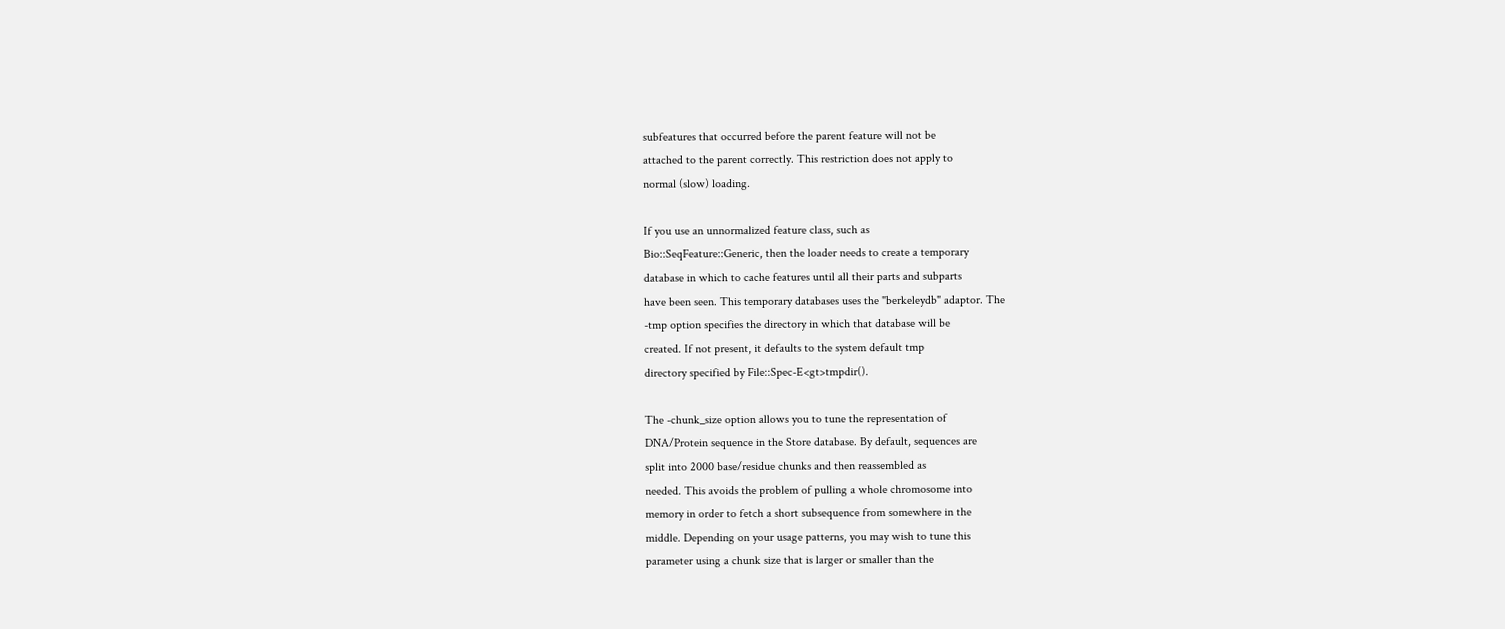subfeatures that occurred before the parent feature will not be
attached to the parent correctly. This restriction does not apply to
normal (slow) loading.

If you use an unnormalized feature class, such as
Bio::SeqFeature::Generic, then the loader needs to create a temporary
database in which to cache features until all their parts and subparts
have been seen. This temporary databases uses the "berkeleydb" adaptor. The
-tmp option specifies the directory in which that database will be
created. If not present, it defaults to the system default tmp
directory specified by File::Spec-E<gt>tmpdir().

The -chunk_size option allows you to tune the representation of
DNA/Protein sequence in the Store database. By default, sequences are
split into 2000 base/residue chunks and then reassembled as
needed. This avoids the problem of pulling a whole chromosome into
memory in order to fetch a short subsequence from somewhere in the
middle. Depending on your usage patterns, you may wish to tune this
parameter using a chunk size that is larger or smaller than the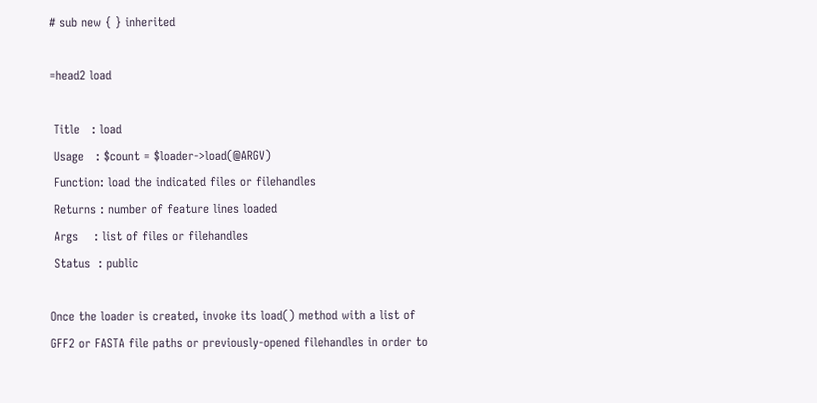# sub new { } inherited

=head2 load

 Title   : load
 Usage   : $count = $loader->load(@ARGV)
 Function: load the indicated files or filehandles
 Returns : number of feature lines loaded
 Args    : list of files or filehandles
 Status  : public

Once the loader is created, invoke its load() method with a list of
GFF2 or FASTA file paths or previously-opened filehandles in order to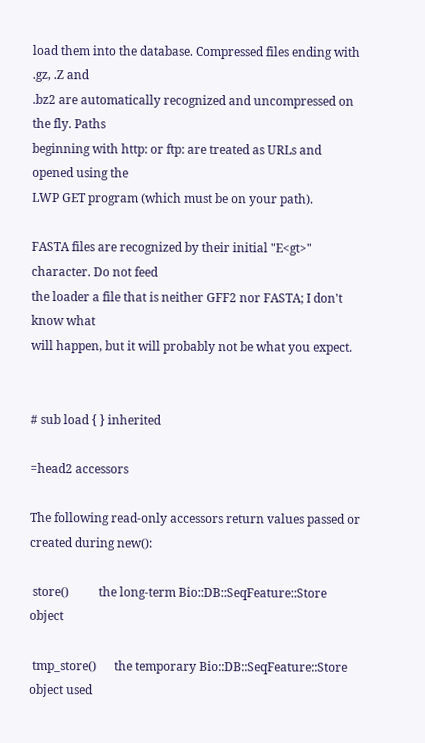load them into the database. Compressed files ending with .gz, .Z and
.bz2 are automatically recognized and uncompressed on the fly. Paths
beginning with http: or ftp: are treated as URLs and opened using the
LWP GET program (which must be on your path).

FASTA files are recognized by their initial "E<gt>" character. Do not feed
the loader a file that is neither GFF2 nor FASTA; I don't know what
will happen, but it will probably not be what you expect.


# sub load { } inherited

=head2 accessors

The following read-only accessors return values passed or created during new():

 store()          the long-term Bio::DB::SeqFeature::Store object

 tmp_store()      the temporary Bio::DB::SeqFeature::Store object used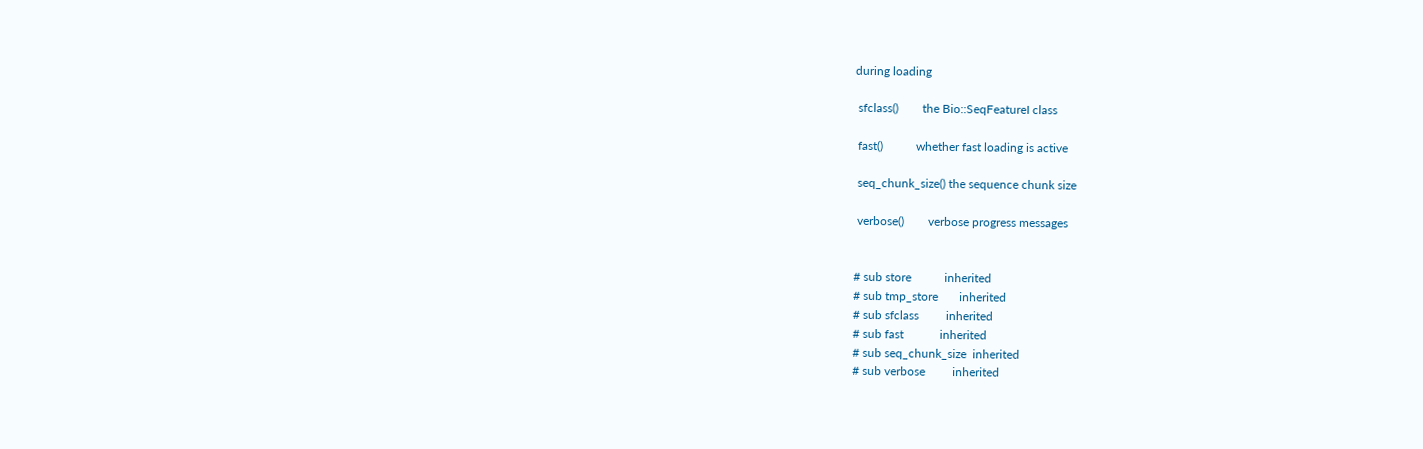during loading

 sfclass()        the Bio::SeqFeatureI class

 fast()           whether fast loading is active

 seq_chunk_size() the sequence chunk size

 verbose()        verbose progress messages


# sub store           inherited
# sub tmp_store       inherited
# sub sfclass         inherited
# sub fast            inherited
# sub seq_chunk_size  inherited
# sub verbose         inherited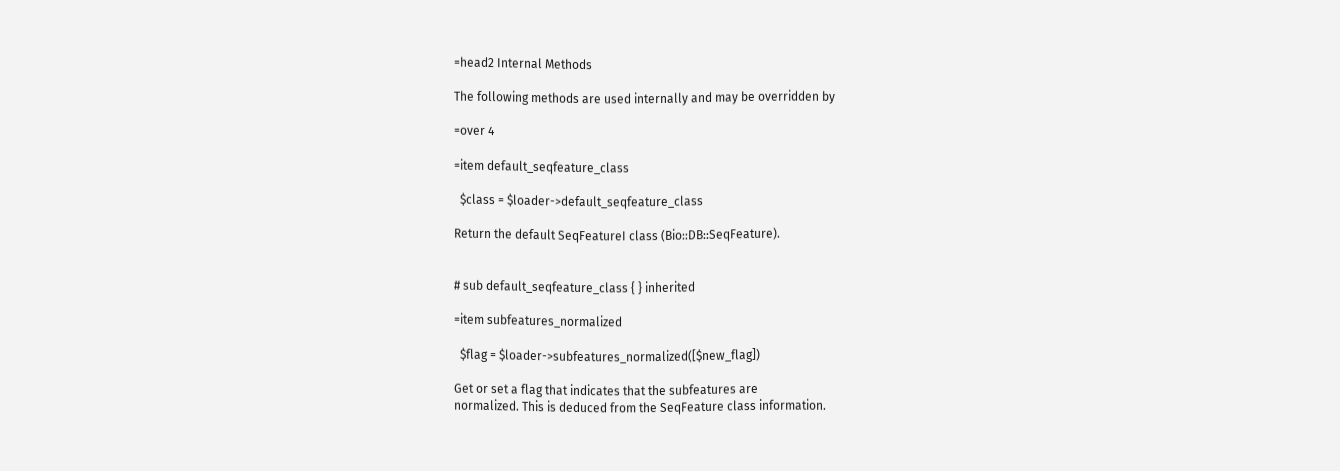=head2 Internal Methods

The following methods are used internally and may be overridden by

=over 4

=item default_seqfeature_class

  $class = $loader->default_seqfeature_class

Return the default SeqFeatureI class (Bio::DB::SeqFeature).


# sub default_seqfeature_class { } inherited

=item subfeatures_normalized

  $flag = $loader->subfeatures_normalized([$new_flag])

Get or set a flag that indicates that the subfeatures are
normalized. This is deduced from the SeqFeature class information.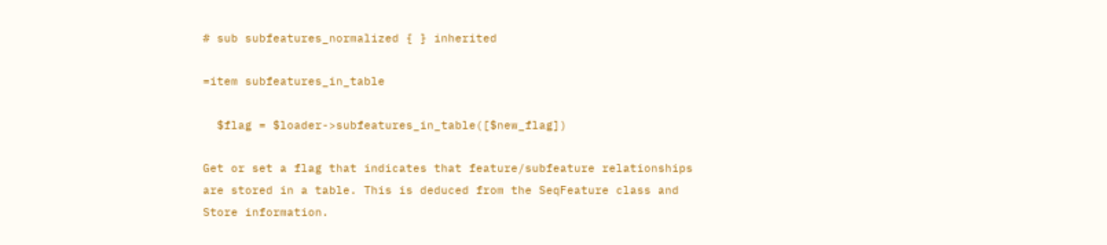# sub subfeatures_normalized { } inherited

=item subfeatures_in_table

  $flag = $loader->subfeatures_in_table([$new_flag])

Get or set a flag that indicates that feature/subfeature relationships
are stored in a table. This is deduced from the SeqFeature class and
Store information.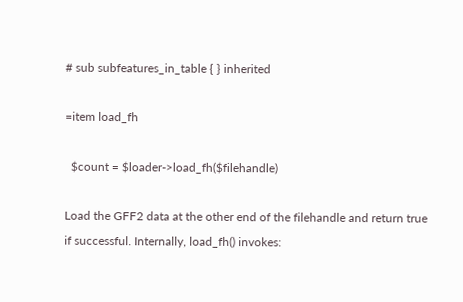# sub subfeatures_in_table { } inherited

=item load_fh

  $count = $loader->load_fh($filehandle)

Load the GFF2 data at the other end of the filehandle and return true
if successful. Internally, load_fh() invokes: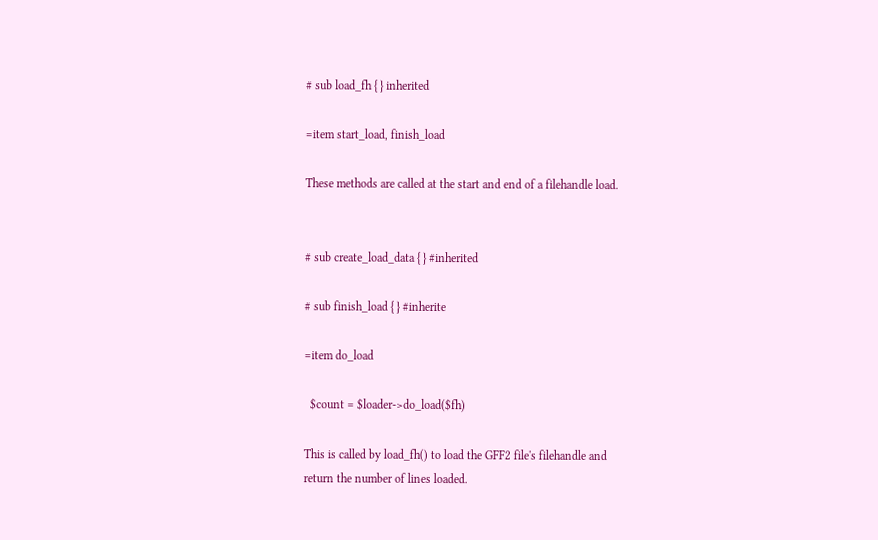# sub load_fh { } inherited

=item start_load, finish_load

These methods are called at the start and end of a filehandle load.


# sub create_load_data { } #inherited

# sub finish_load { } #inherite

=item do_load

  $count = $loader->do_load($fh)

This is called by load_fh() to load the GFF2 file's filehandle and
return the number of lines loaded.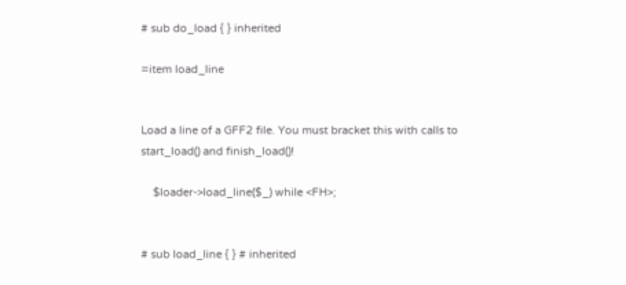# sub do_load { } inherited

=item load_line


Load a line of a GFF2 file. You must bracket this with calls to
start_load() and finish_load()!

    $loader->load_line($_) while <FH>;


# sub load_line { } # inherited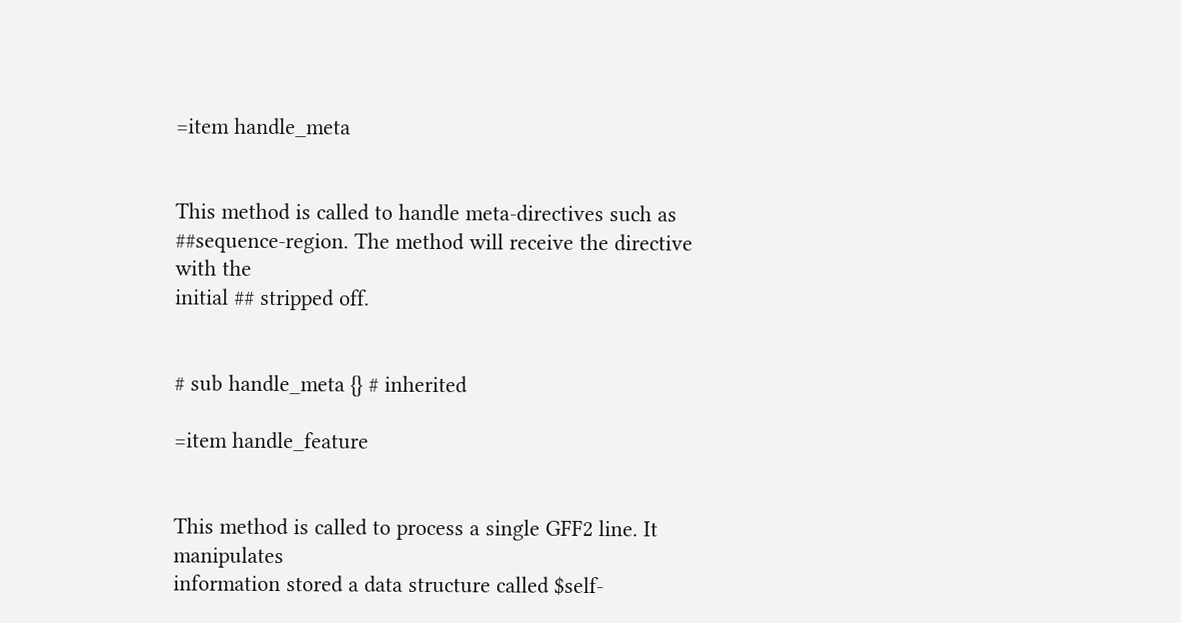=item handle_meta


This method is called to handle meta-directives such as
##sequence-region. The method will receive the directive with the
initial ## stripped off.


# sub handle_meta {} # inherited

=item handle_feature


This method is called to process a single GFF2 line. It manipulates
information stored a data structure called $self-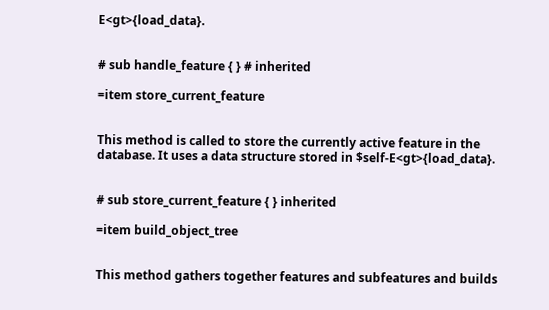E<gt>{load_data}.


# sub handle_feature { } # inherited

=item store_current_feature


This method is called to store the currently active feature in the
database. It uses a data structure stored in $self-E<gt>{load_data}.


# sub store_current_feature { } inherited

=item build_object_tree


This method gathers together features and subfeatures and builds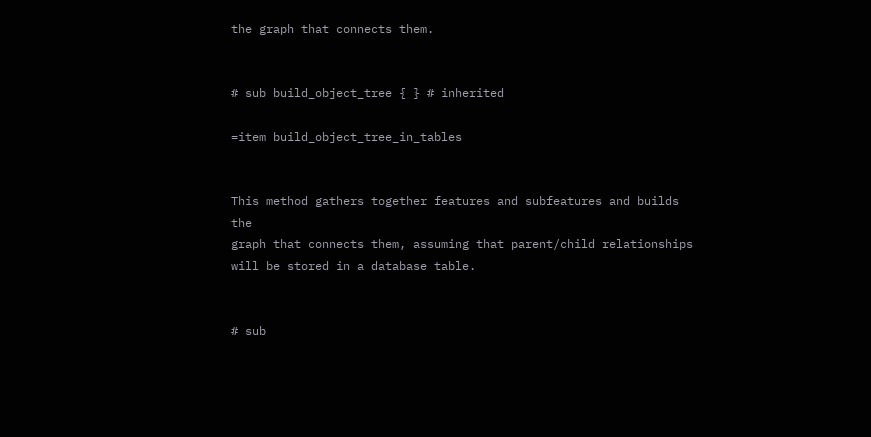the graph that connects them.


# sub build_object_tree { } # inherited

=item build_object_tree_in_tables


This method gathers together features and subfeatures and builds the
graph that connects them, assuming that parent/child relationships
will be stored in a database table.


# sub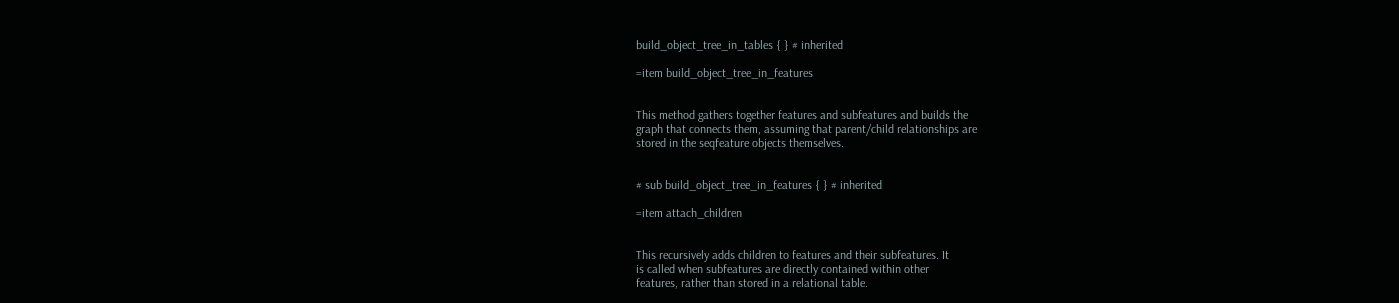build_object_tree_in_tables { } # inherited

=item build_object_tree_in_features


This method gathers together features and subfeatures and builds the
graph that connects them, assuming that parent/child relationships are
stored in the seqfeature objects themselves.


# sub build_object_tree_in_features { } # inherited

=item attach_children


This recursively adds children to features and their subfeatures. It
is called when subfeatures are directly contained within other
features, rather than stored in a relational table.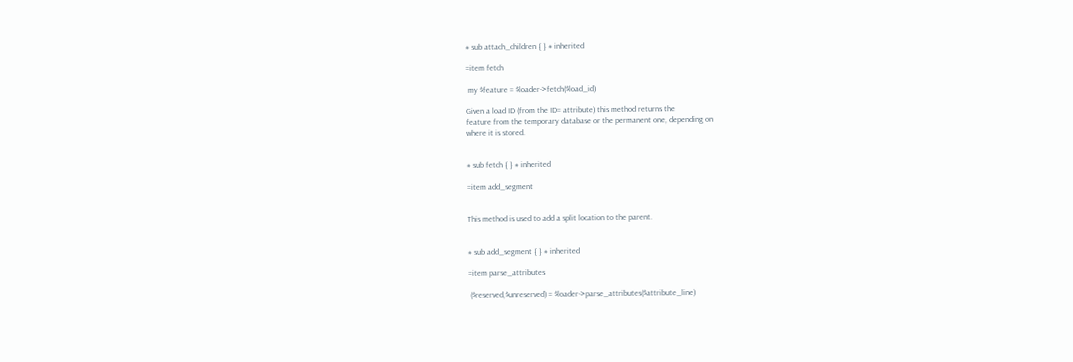# sub attach_children { } # inherited

=item fetch

 my $feature = $loader->fetch($load_id)

Given a load ID (from the ID= attribute) this method returns the
feature from the temporary database or the permanent one, depending on
where it is stored.


# sub fetch { } # inherited

=item add_segment


This method is used to add a split location to the parent.


# sub add_segment { } # inherited

=item parse_attributes

 ($reserved,$unreserved) = $loader->parse_attributes($attribute_line)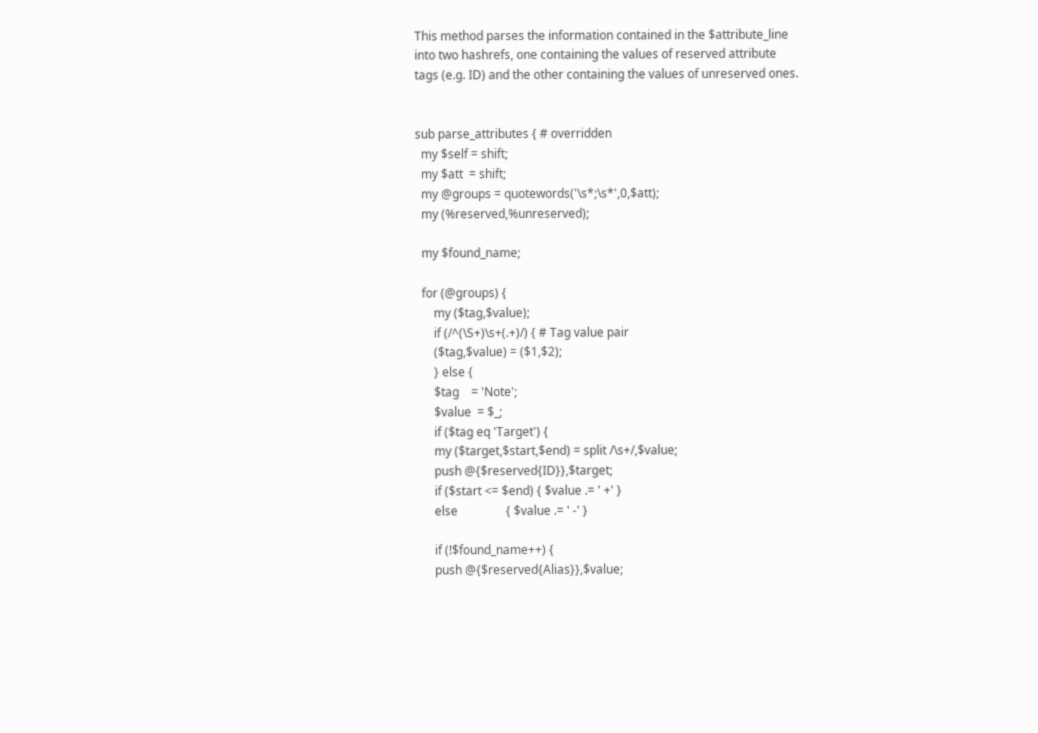This method parses the information contained in the $attribute_line
into two hashrefs, one containing the values of reserved attribute
tags (e.g. ID) and the other containing the values of unreserved ones.


sub parse_attributes { # overridden
  my $self = shift;
  my $att  = shift;
  my @groups = quotewords('\s*;\s*',0,$att);
  my (%reserved,%unreserved);

  my $found_name;

  for (@groups) {
      my ($tag,$value);
      if (/^(\S+)\s+(.+)/) { # Tag value pair
      ($tag,$value) = ($1,$2);
      } else {
      $tag    = 'Note';
      $value  = $_;
      if ($tag eq 'Target') {
      my ($target,$start,$end) = split /\s+/,$value;
      push @{$reserved{ID}},$target;
      if ($start <= $end) { $value .= ' +' }
      else                { $value .= ' -' }

      if (!$found_name++) {
      push @{$reserved{Alias}},$value;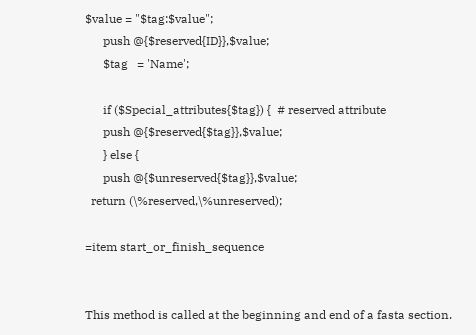$value = "$tag:$value";
      push @{$reserved{ID}},$value;
      $tag   = 'Name';

      if ($Special_attributes{$tag}) {  # reserved attribute
      push @{$reserved{$tag}},$value;
      } else {
      push @{$unreserved{$tag}},$value;
  return (\%reserved,\%unreserved);

=item start_or_finish_sequence


This method is called at the beginning and end of a fasta section.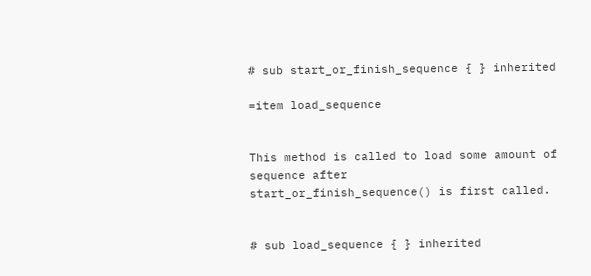# sub start_or_finish_sequence { } inherited

=item load_sequence


This method is called to load some amount of sequence after
start_or_finish_sequence() is first called.


# sub load_sequence { } inherited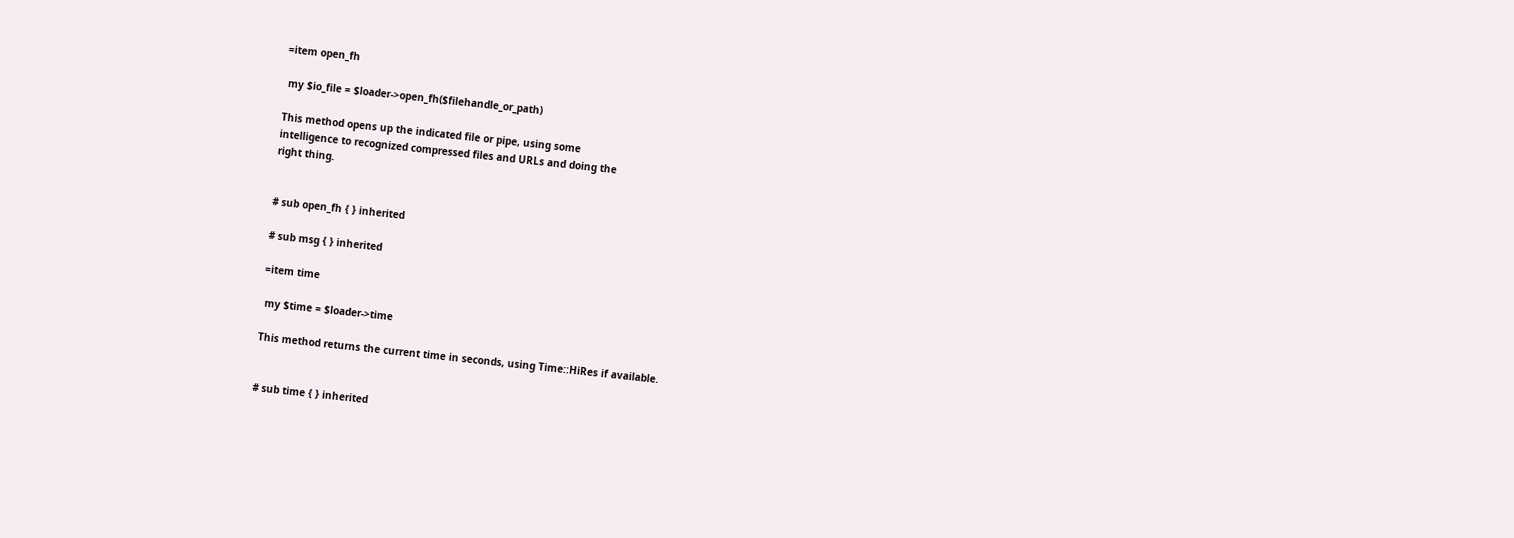=item open_fh

 my $io_file = $loader->open_fh($filehandle_or_path)

This method opens up the indicated file or pipe, using some
intelligence to recognized compressed files and URLs and doing the
right thing.


# sub open_fh { } inherited

# sub msg { } inherited

=item time

 my $time = $loader->time

This method returns the current time in seconds, using Time::HiRes if available.


# sub time { } inherited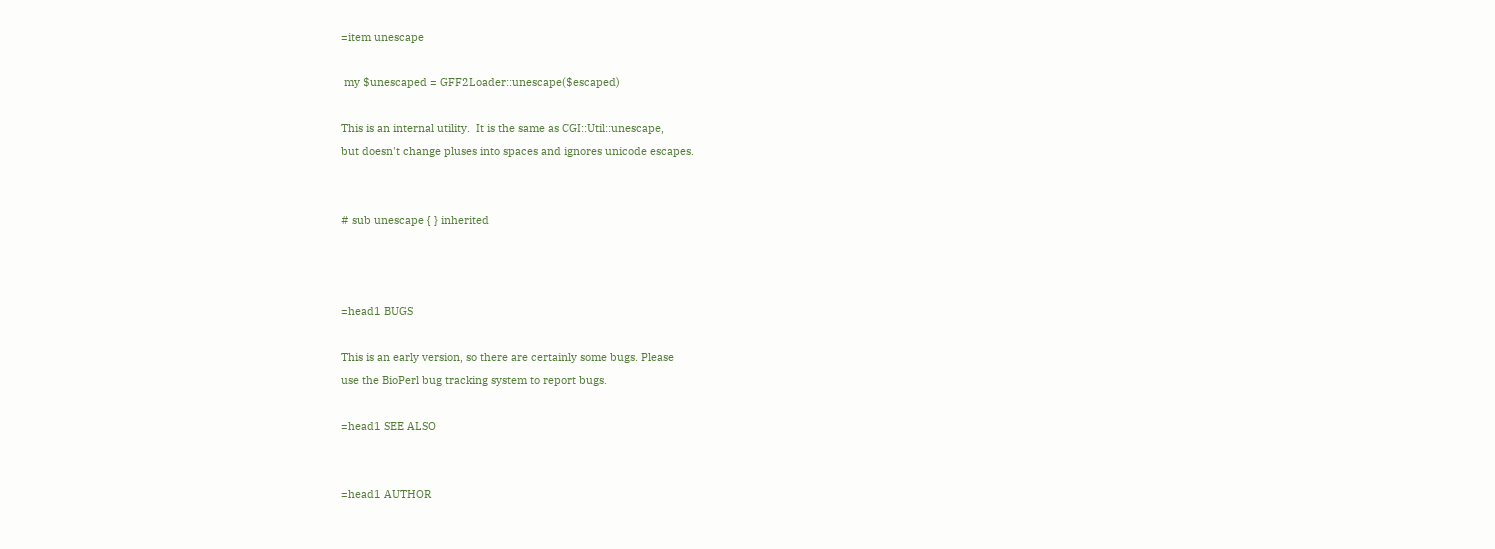=item unescape

 my $unescaped = GFF2Loader::unescape($escaped)

This is an internal utility.  It is the same as CGI::Util::unescape,
but doesn't change pluses into spaces and ignores unicode escapes.


# sub unescape { } inherited



=head1 BUGS

This is an early version, so there are certainly some bugs. Please
use the BioPerl bug tracking system to report bugs.

=head1 SEE ALSO


=head1 AUTHOR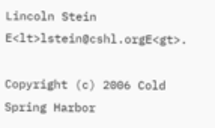Lincoln Stein E<lt>lstein@cshl.orgE<gt>.

Copyright (c) 2006 Cold Spring Harbor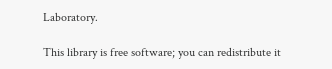Laboratory.

This library is free software; you can redistribute it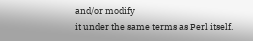and/or modify
it under the same terms as Perl itself.